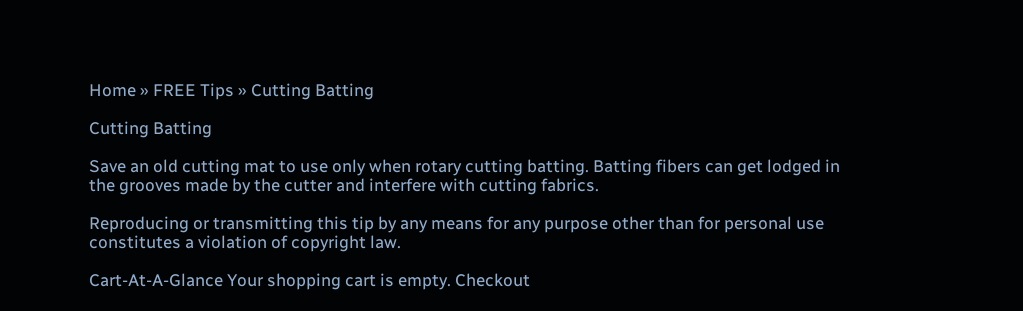Home » FREE Tips » Cutting Batting

Cutting Batting

Save an old cutting mat to use only when rotary cutting batting. Batting fibers can get lodged in the grooves made by the cutter and interfere with cutting fabrics.

Reproducing or transmitting this tip by any means for any purpose other than for personal use constitutes a violation of copyright law.

Cart-At-A-Glance Your shopping cart is empty. Checkout